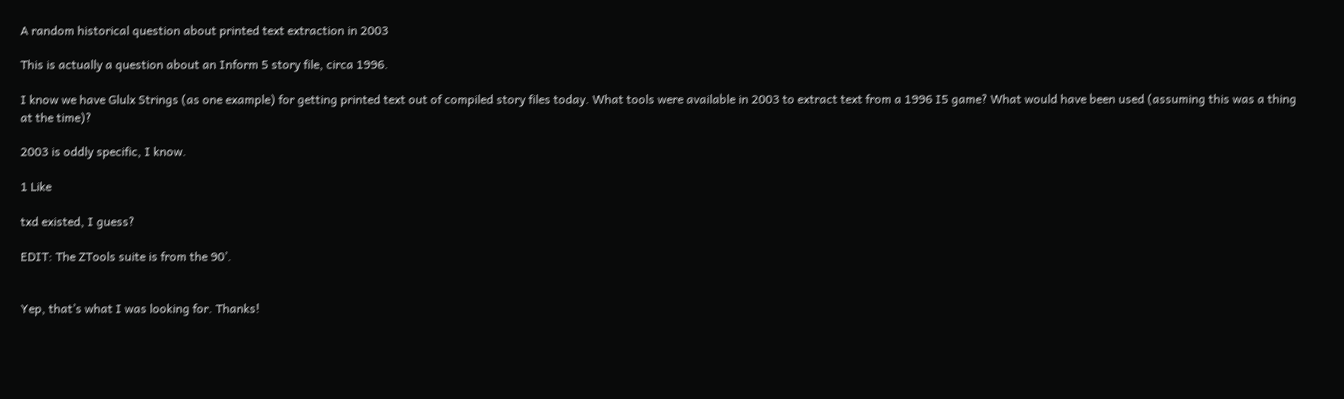A random historical question about printed text extraction in 2003

This is actually a question about an Inform 5 story file, circa 1996.

I know we have Glulx Strings (as one example) for getting printed text out of compiled story files today. What tools were available in 2003 to extract text from a 1996 I5 game? What would have been used (assuming this was a thing at the time)?

2003 is oddly specific, I know.

1 Like

txd existed, I guess?

EDIT: The ZTools suite is from the 90’.


Yep, that’s what I was looking for. Thanks!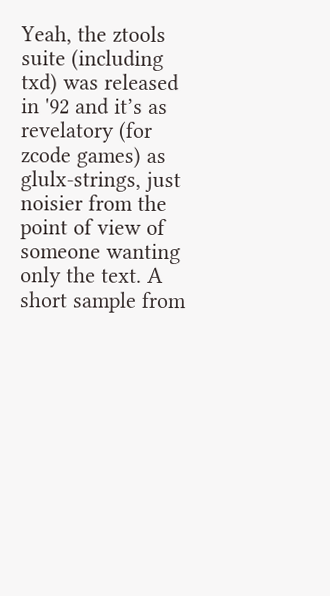Yeah, the ztools suite (including txd) was released in '92 and it’s as revelatory (for zcode games) as glulx-strings, just noisier from the point of view of someone wanting only the text. A short sample from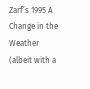Zarf’s 1995 A Change in the Weather (albeit with a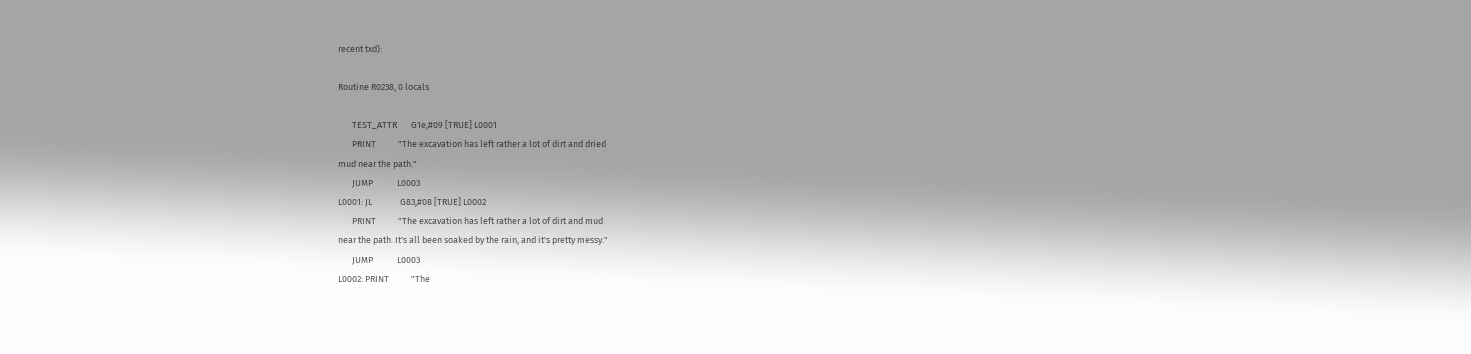recent txd):

Routine R0238, 0 locals

       TEST_ATTR       G1e,#09 [TRUE] L0001
       PRINT           "The excavation has left rather a lot of dirt and dried
mud near the path."
       JUMP            L0003
L0001: JL              G83,#08 [TRUE] L0002
       PRINT           "The excavation has left rather a lot of dirt and mud
near the path. It's all been soaked by the rain, and it's pretty messy."
       JUMP            L0003
L0002: PRINT           "The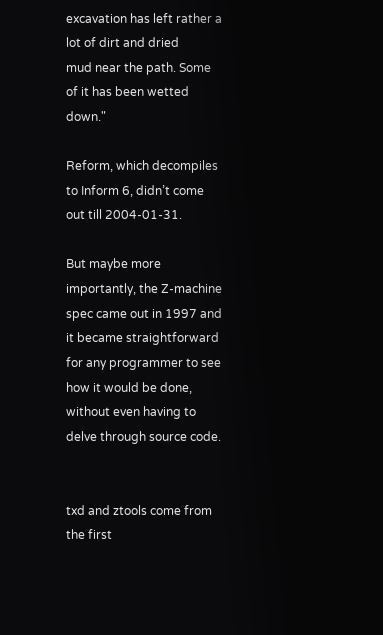excavation has left rather a lot of dirt and dried
mud near the path. Some of it has been wetted down."

Reform, which decompiles to Inform 6, didn’t come out till 2004-01-31.

But maybe more importantly, the Z-machine spec came out in 1997 and it became straightforward for any programmer to see how it would be done, without even having to delve through source code.


txd and ztools come from the first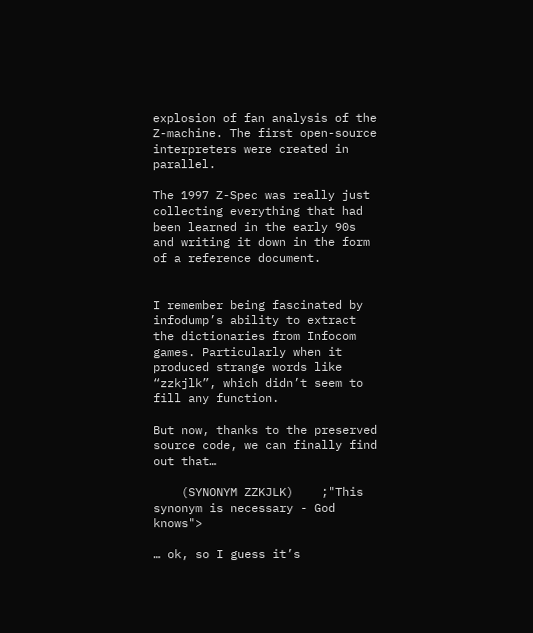explosion of fan analysis of the Z-machine. The first open-source interpreters were created in parallel.

The 1997 Z-Spec was really just collecting everything that had been learned in the early 90s and writing it down in the form of a reference document.


I remember being fascinated by infodump’s ability to extract the dictionaries from Infocom games. Particularly when it produced strange words like “zzkjlk”, which didn’t seem to fill any function.

But now, thanks to the preserved source code, we can finally find out that…

    (SYNONYM ZZKJLK)    ;"This synonym is necessary - God knows">

… ok, so I guess it’s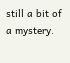still a bit of a mystery.